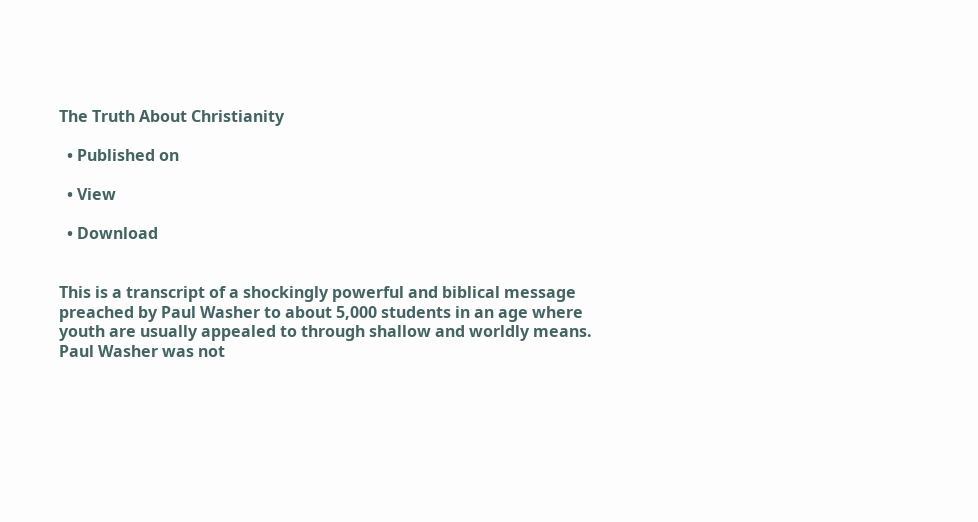The Truth About Christianity

  • Published on

  • View

  • Download


This is a transcript of a shockingly powerful and biblical message preached by Paul Washer to about 5,000 students in an age where youth are usually appealed to through shallow and worldly means. Paul Washer was not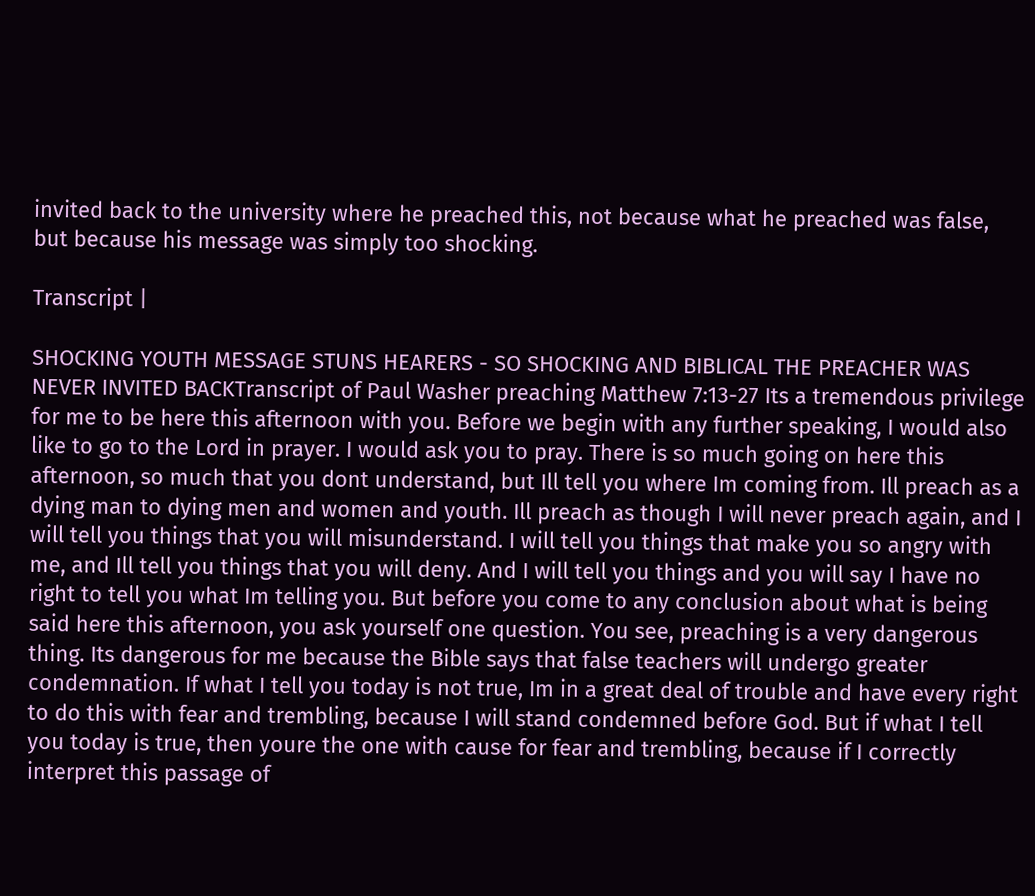invited back to the university where he preached this, not because what he preached was false, but because his message was simply too shocking.

Transcript |

SHOCKING YOUTH MESSAGE STUNS HEARERS - SO SHOCKING AND BIBLICAL THE PREACHER WAS NEVER INVITED BACKTranscript of Paul Washer preaching Matthew 7:13-27 Its a tremendous privilege for me to be here this afternoon with you. Before we begin with any further speaking, I would also like to go to the Lord in prayer. I would ask you to pray. There is so much going on here this afternoon, so much that you dont understand, but Ill tell you where Im coming from. Ill preach as a dying man to dying men and women and youth. Ill preach as though I will never preach again, and I will tell you things that you will misunderstand. I will tell you things that make you so angry with me, and Ill tell you things that you will deny. And I will tell you things and you will say I have no right to tell you what Im telling you. But before you come to any conclusion about what is being said here this afternoon, you ask yourself one question. You see, preaching is a very dangerous thing. Its dangerous for me because the Bible says that false teachers will undergo greater condemnation. If what I tell you today is not true, Im in a great deal of trouble and have every right to do this with fear and trembling, because I will stand condemned before God. But if what I tell you today is true, then youre the one with cause for fear and trembling, because if I correctly interpret this passage of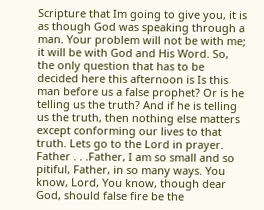Scripture that Im going to give you, it is as though God was speaking through a man. Your problem will not be with me; it will be with God and His Word. So, the only question that has to be decided here this afternoon is Is this man before us a false prophet? Or is he telling us the truth? And if he is telling us the truth, then nothing else matters except conforming our lives to that truth. Lets go to the Lord in prayer. Father . . .Father, I am so small and so pitiful, Father, in so many ways. You know, Lord, You know, though dear God, should false fire be the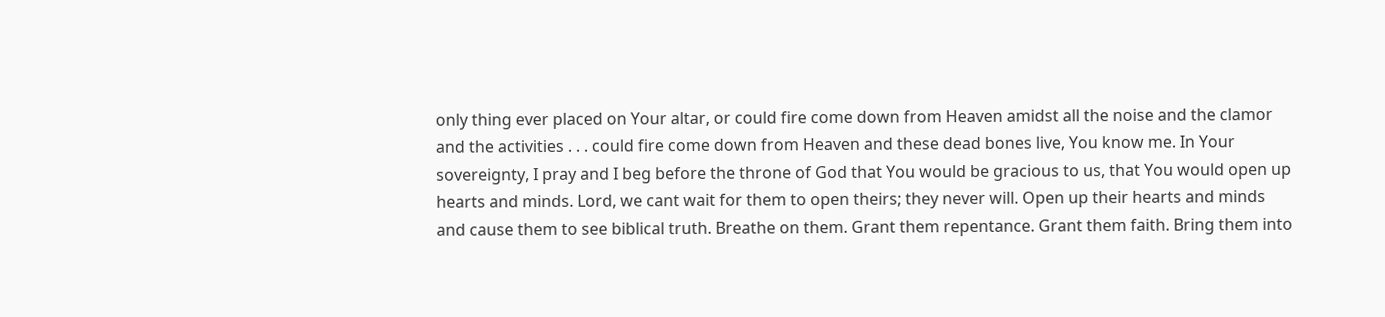only thing ever placed on Your altar, or could fire come down from Heaven amidst all the noise and the clamor and the activities . . . could fire come down from Heaven and these dead bones live, You know me. In Your sovereignty, I pray and I beg before the throne of God that You would be gracious to us, that You would open up hearts and minds. Lord, we cant wait for them to open theirs; they never will. Open up their hearts and minds and cause them to see biblical truth. Breathe on them. Grant them repentance. Grant them faith. Bring them into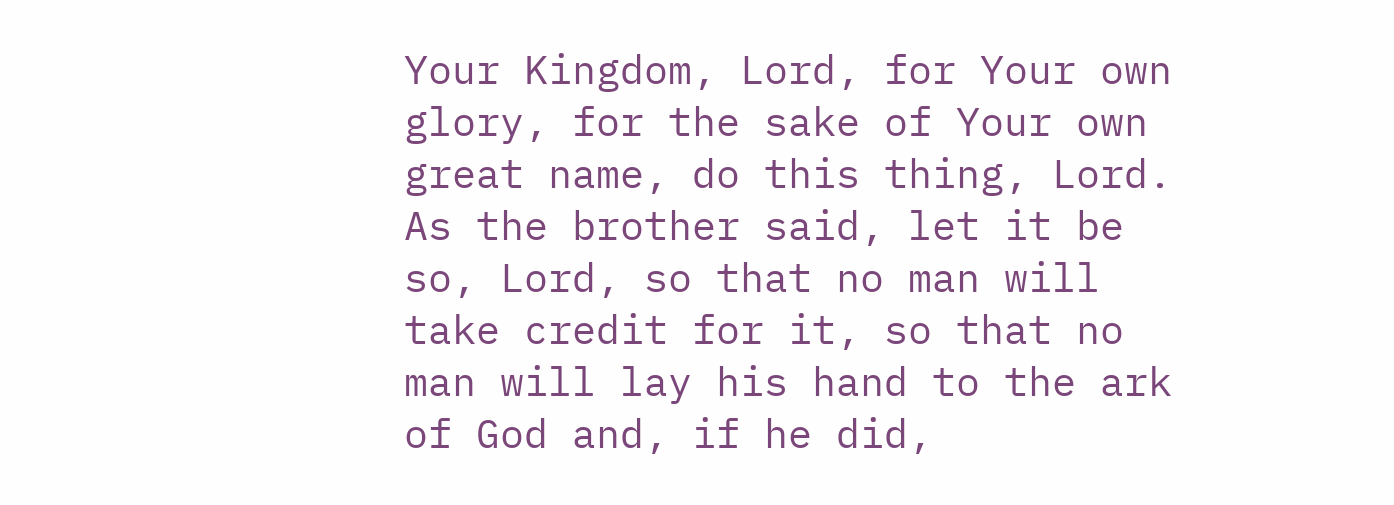Your Kingdom, Lord, for Your own glory, for the sake of Your own great name, do this thing, Lord. As the brother said, let it be so, Lord, so that no man will take credit for it, so that no man will lay his hand to the ark of God and, if he did,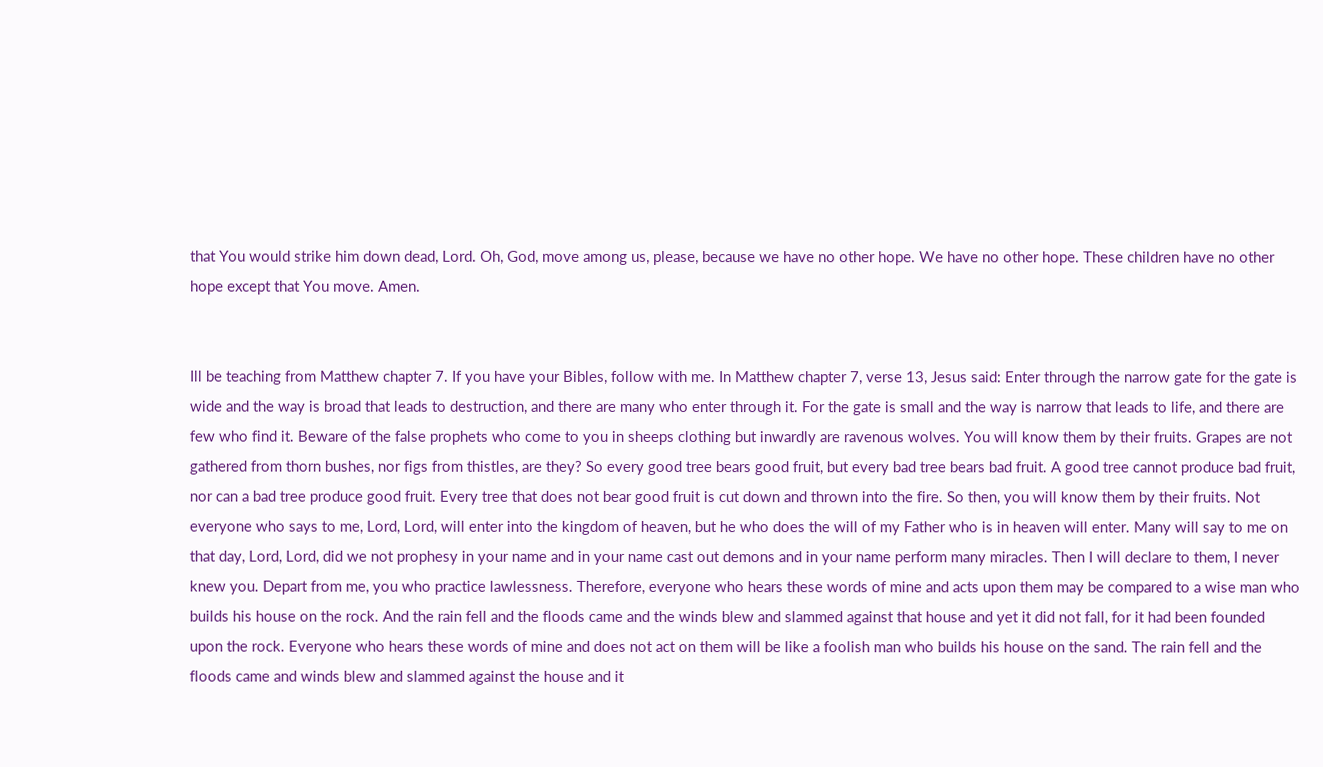that You would strike him down dead, Lord. Oh, God, move among us, please, because we have no other hope. We have no other hope. These children have no other hope except that You move. Amen.


Ill be teaching from Matthew chapter 7. If you have your Bibles, follow with me. In Matthew chapter 7, verse 13, Jesus said: Enter through the narrow gate for the gate is wide and the way is broad that leads to destruction, and there are many who enter through it. For the gate is small and the way is narrow that leads to life, and there are few who find it. Beware of the false prophets who come to you in sheeps clothing but inwardly are ravenous wolves. You will know them by their fruits. Grapes are not gathered from thorn bushes, nor figs from thistles, are they? So every good tree bears good fruit, but every bad tree bears bad fruit. A good tree cannot produce bad fruit, nor can a bad tree produce good fruit. Every tree that does not bear good fruit is cut down and thrown into the fire. So then, you will know them by their fruits. Not everyone who says to me, Lord, Lord, will enter into the kingdom of heaven, but he who does the will of my Father who is in heaven will enter. Many will say to me on that day, Lord, Lord, did we not prophesy in your name and in your name cast out demons and in your name perform many miracles. Then I will declare to them, I never knew you. Depart from me, you who practice lawlessness. Therefore, everyone who hears these words of mine and acts upon them may be compared to a wise man who builds his house on the rock. And the rain fell and the floods came and the winds blew and slammed against that house and yet it did not fall, for it had been founded upon the rock. Everyone who hears these words of mine and does not act on them will be like a foolish man who builds his house on the sand. The rain fell and the floods came and winds blew and slammed against the house and it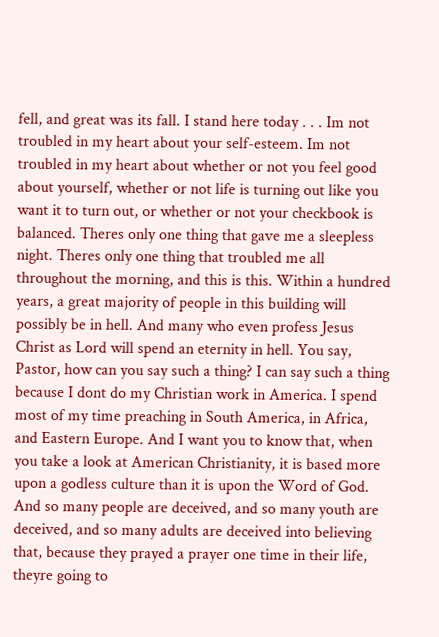fell, and great was its fall. I stand here today . . . Im not troubled in my heart about your self-esteem. Im not troubled in my heart about whether or not you feel good about yourself, whether or not life is turning out like you want it to turn out, or whether or not your checkbook is balanced. Theres only one thing that gave me a sleepless night. Theres only one thing that troubled me all throughout the morning, and this is this. Within a hundred years, a great majority of people in this building will possibly be in hell. And many who even profess Jesus Christ as Lord will spend an eternity in hell. You say, Pastor, how can you say such a thing? I can say such a thing because I dont do my Christian work in America. I spend most of my time preaching in South America, in Africa, and Eastern Europe. And I want you to know that, when you take a look at American Christianity, it is based more upon a godless culture than it is upon the Word of God. And so many people are deceived, and so many youth are deceived, and so many adults are deceived into believing that, because they prayed a prayer one time in their life, theyre going to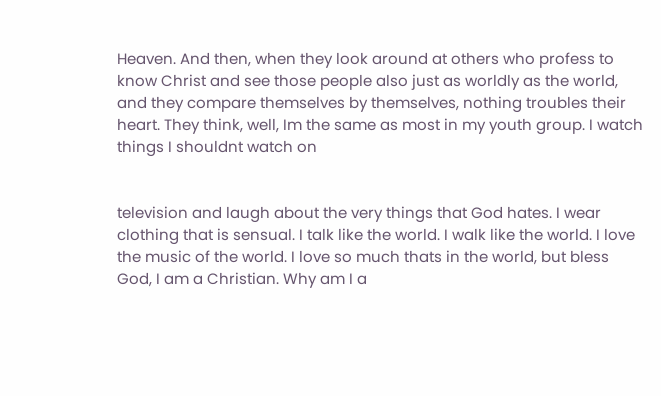Heaven. And then, when they look around at others who profess to know Christ and see those people also just as worldly as the world, and they compare themselves by themselves, nothing troubles their heart. They think, well, Im the same as most in my youth group. I watch things I shouldnt watch on


television and laugh about the very things that God hates. I wear clothing that is sensual. I talk like the world. I walk like the world. I love the music of the world. I love so much thats in the world, but bless God, I am a Christian. Why am I a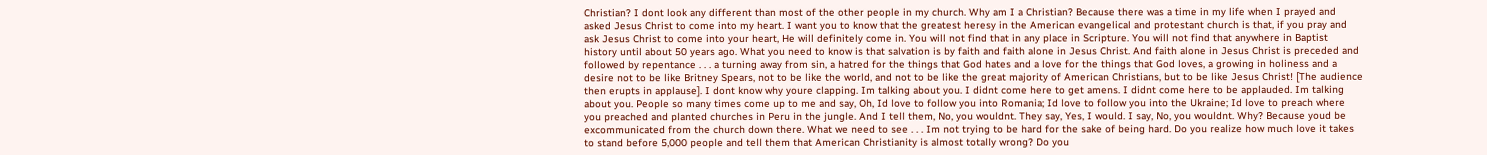Christian? I dont look any different than most of the other people in my church. Why am I a Christian? Because there was a time in my life when I prayed and asked Jesus Christ to come into my heart. I want you to know that the greatest heresy in the American evangelical and protestant church is that, if you pray and ask Jesus Christ to come into your heart, He will definitely come in. You will not find that in any place in Scripture. You will not find that anywhere in Baptist history until about 50 years ago. What you need to know is that salvation is by faith and faith alone in Jesus Christ. And faith alone in Jesus Christ is preceded and followed by repentance . . . a turning away from sin, a hatred for the things that God hates and a love for the things that God loves, a growing in holiness and a desire not to be like Britney Spears, not to be like the world, and not to be like the great majority of American Christians, but to be like Jesus Christ! [The audience then erupts in applause]. I dont know why youre clapping. Im talking about you. I didnt come here to get amens. I didnt come here to be applauded. Im talking about you. People so many times come up to me and say, Oh, Id love to follow you into Romania; Id love to follow you into the Ukraine; Id love to preach where you preached and planted churches in Peru in the jungle. And I tell them, No, you wouldnt. They say, Yes, I would. I say, No, you wouldnt. Why? Because youd be excommunicated from the church down there. What we need to see . . . Im not trying to be hard for the sake of being hard. Do you realize how much love it takes to stand before 5,000 people and tell them that American Christianity is almost totally wrong? Do you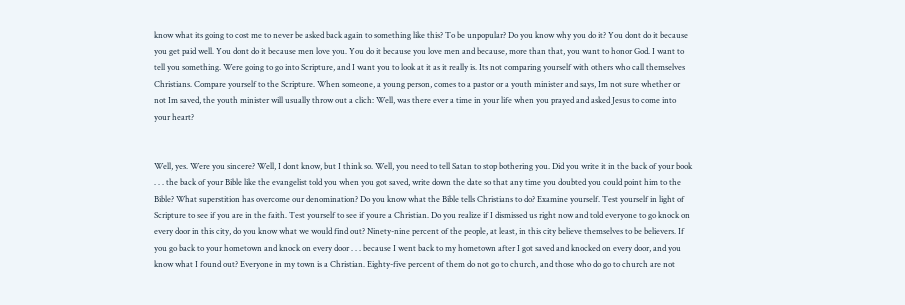know what its going to cost me to never be asked back again to something like this? To be unpopular? Do you know why you do it? You dont do it because you get paid well. You dont do it because men love you. You do it because you love men and because, more than that, you want to honor God. I want to tell you something. Were going to go into Scripture, and I want you to look at it as it really is. Its not comparing yourself with others who call themselves Christians. Compare yourself to the Scripture. When someone, a young person, comes to a pastor or a youth minister and says, Im not sure whether or not Im saved, the youth minister will usually throw out a clich: Well, was there ever a time in your life when you prayed and asked Jesus to come into your heart?


Well, yes. Were you sincere? Well, I dont know, but I think so. Well, you need to tell Satan to stop bothering you. Did you write it in the back of your book . . . the back of your Bible like the evangelist told you when you got saved, write down the date so that any time you doubted you could point him to the Bible? What superstition has overcome our denomination? Do you know what the Bible tells Christians to do? Examine yourself. Test yourself in light of Scripture to see if you are in the faith. Test yourself to see if youre a Christian. Do you realize if I dismissed us right now and told everyone to go knock on every door in this city, do you know what we would find out? Ninety-nine percent of the people, at least, in this city believe themselves to be believers. If you go back to your hometown and knock on every door . . . because I went back to my hometown after I got saved and knocked on every door, and you know what I found out? Everyone in my town is a Christian. Eighty-five percent of them do not go to church, and those who do go to church are not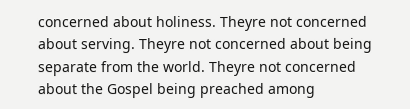concerned about holiness. Theyre not concerned about serving. Theyre not concerned about being separate from the world. Theyre not concerned about the Gospel being preached among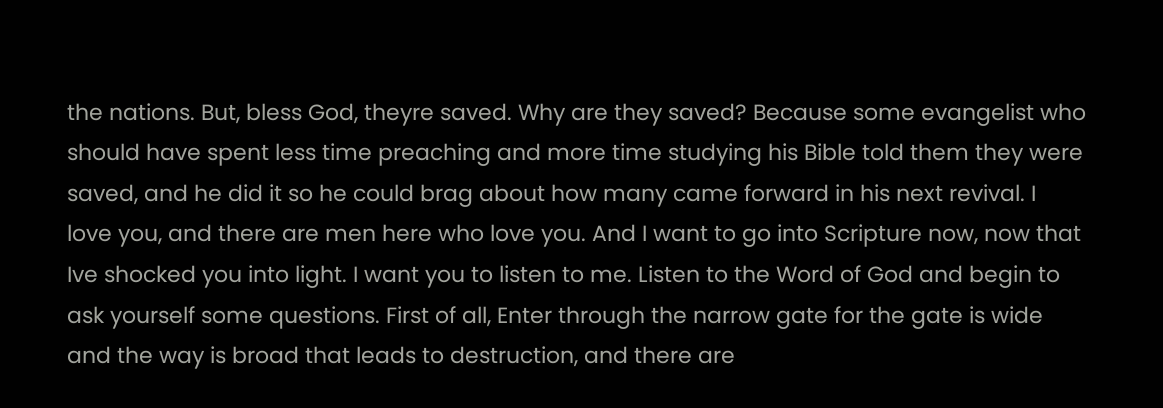the nations. But, bless God, theyre saved. Why are they saved? Because some evangelist who should have spent less time preaching and more time studying his Bible told them they were saved, and he did it so he could brag about how many came forward in his next revival. I love you, and there are men here who love you. And I want to go into Scripture now, now that Ive shocked you into light. I want you to listen to me. Listen to the Word of God and begin to ask yourself some questions. First of all, Enter through the narrow gate for the gate is wide and the way is broad that leads to destruction, and there are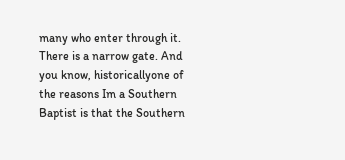many who enter through it. There is a narrow gate. And you know, historicallyone of the reasons Im a Southern Baptist is that the Southern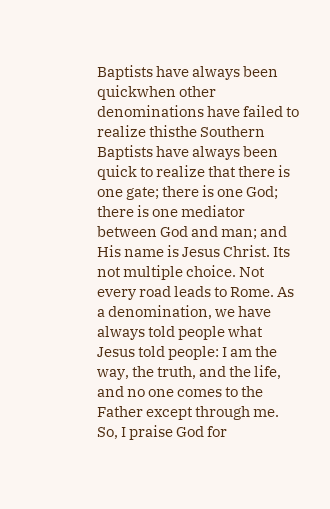Baptists have always been quickwhen other denominations have failed to realize thisthe Southern Baptists have always been quick to realize that there is one gate; there is one God; there is one mediator between God and man; and His name is Jesus Christ. Its not multiple choice. Not every road leads to Rome. As a denomination, we have always told people what Jesus told people: I am the way, the truth, and the life, and no one comes to the Father except through me. So, I praise God for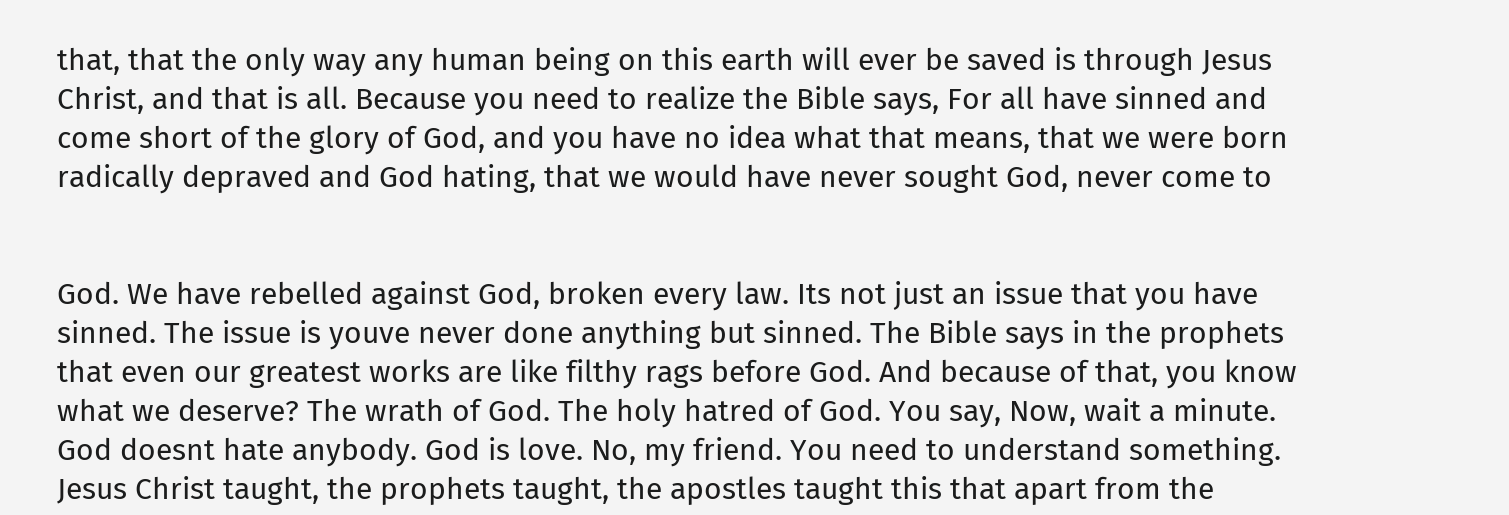that, that the only way any human being on this earth will ever be saved is through Jesus Christ, and that is all. Because you need to realize the Bible says, For all have sinned and come short of the glory of God, and you have no idea what that means, that we were born radically depraved and God hating, that we would have never sought God, never come to


God. We have rebelled against God, broken every law. Its not just an issue that you have sinned. The issue is youve never done anything but sinned. The Bible says in the prophets that even our greatest works are like filthy rags before God. And because of that, you know what we deserve? The wrath of God. The holy hatred of God. You say, Now, wait a minute. God doesnt hate anybody. God is love. No, my friend. You need to understand something. Jesus Christ taught, the prophets taught, the apostles taught this that apart from the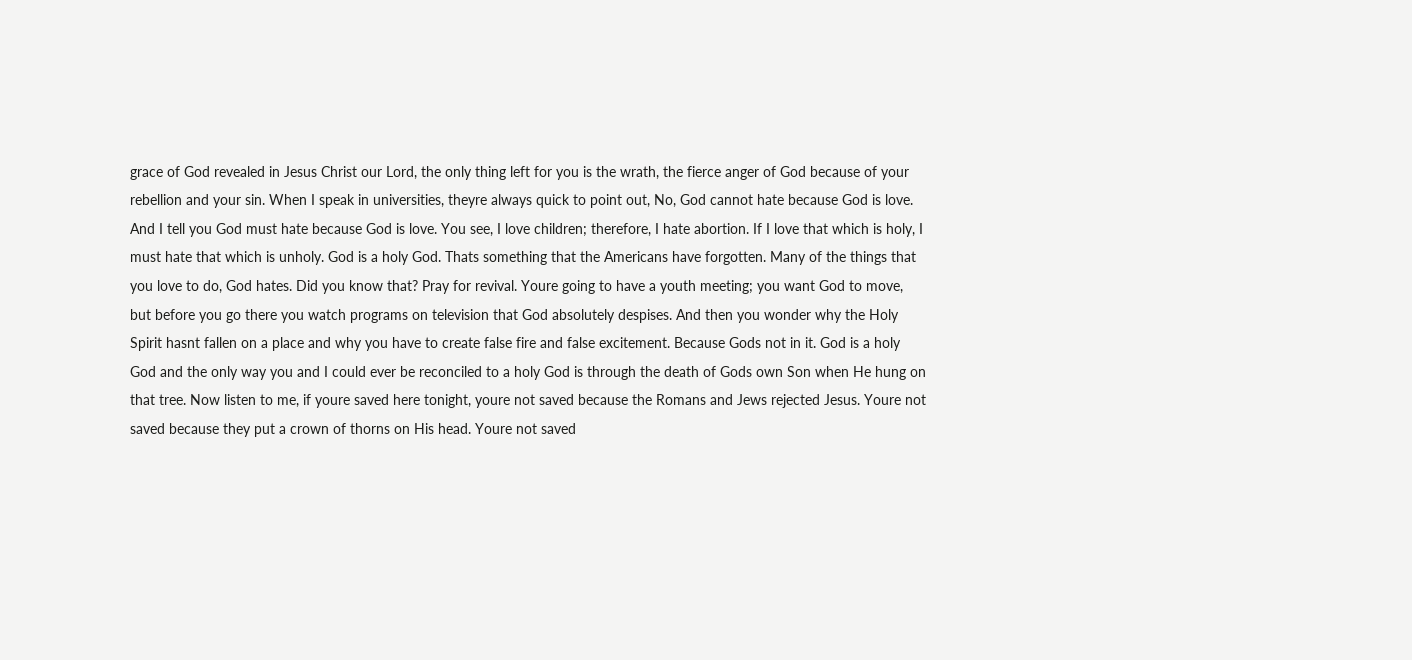grace of God revealed in Jesus Christ our Lord, the only thing left for you is the wrath, the fierce anger of God because of your rebellion and your sin. When I speak in universities, theyre always quick to point out, No, God cannot hate because God is love. And I tell you God must hate because God is love. You see, I love children; therefore, I hate abortion. If I love that which is holy, I must hate that which is unholy. God is a holy God. Thats something that the Americans have forgotten. Many of the things that you love to do, God hates. Did you know that? Pray for revival. Youre going to have a youth meeting; you want God to move, but before you go there you watch programs on television that God absolutely despises. And then you wonder why the Holy Spirit hasnt fallen on a place and why you have to create false fire and false excitement. Because Gods not in it. God is a holy God and the only way you and I could ever be reconciled to a holy God is through the death of Gods own Son when He hung on that tree. Now listen to me, if youre saved here tonight, youre not saved because the Romans and Jews rejected Jesus. Youre not saved because they put a crown of thorns on His head. Youre not saved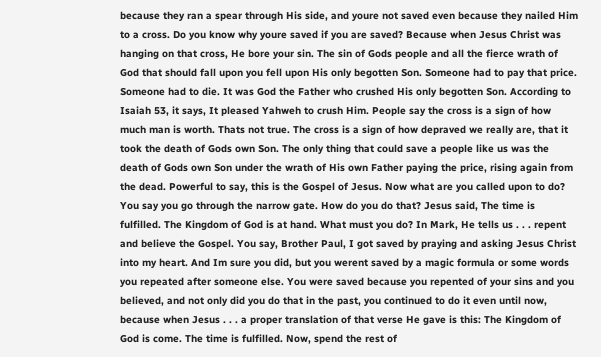because they ran a spear through His side, and youre not saved even because they nailed Him to a cross. Do you know why youre saved if you are saved? Because when Jesus Christ was hanging on that cross, He bore your sin. The sin of Gods people and all the fierce wrath of God that should fall upon you fell upon His only begotten Son. Someone had to pay that price. Someone had to die. It was God the Father who crushed His only begotten Son. According to Isaiah 53, it says, It pleased Yahweh to crush Him. People say the cross is a sign of how much man is worth. Thats not true. The cross is a sign of how depraved we really are, that it took the death of Gods own Son. The only thing that could save a people like us was the death of Gods own Son under the wrath of His own Father paying the price, rising again from the dead. Powerful to say, this is the Gospel of Jesus. Now what are you called upon to do? You say you go through the narrow gate. How do you do that? Jesus said, The time is fulfilled. The Kingdom of God is at hand. What must you do? In Mark, He tells us . . . repent and believe the Gospel. You say, Brother Paul, I got saved by praying and asking Jesus Christ into my heart. And Im sure you did, but you werent saved by a magic formula or some words you repeated after someone else. You were saved because you repented of your sins and you believed, and not only did you do that in the past, you continued to do it even until now, because when Jesus . . . a proper translation of that verse He gave is this: The Kingdom of God is come. The time is fulfilled. Now, spend the rest of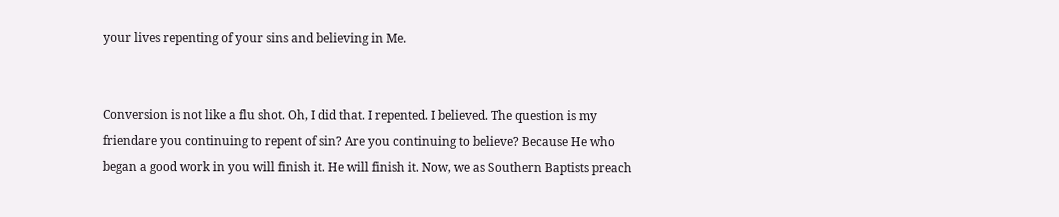your lives repenting of your sins and believing in Me.


Conversion is not like a flu shot. Oh, I did that. I repented. I believed. The question is my friendare you continuing to repent of sin? Are you continuing to believe? Because He who began a good work in you will finish it. He will finish it. Now, we as Southern Baptists preach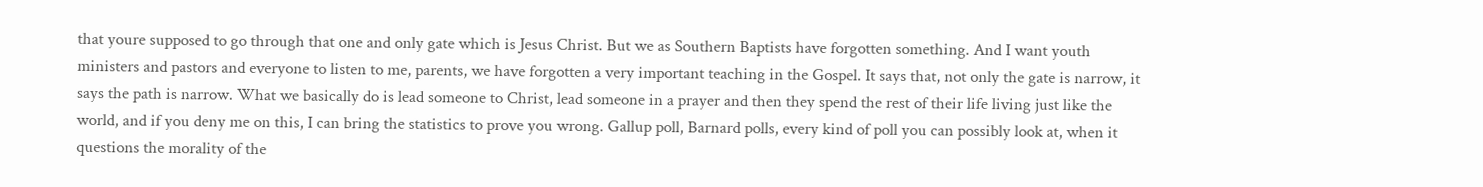that youre supposed to go through that one and only gate which is Jesus Christ. But we as Southern Baptists have forgotten something. And I want youth ministers and pastors and everyone to listen to me, parents, we have forgotten a very important teaching in the Gospel. It says that, not only the gate is narrow, it says the path is narrow. What we basically do is lead someone to Christ, lead someone in a prayer and then they spend the rest of their life living just like the world, and if you deny me on this, I can bring the statistics to prove you wrong. Gallup poll, Barnard polls, every kind of poll you can possibly look at, when it questions the morality of the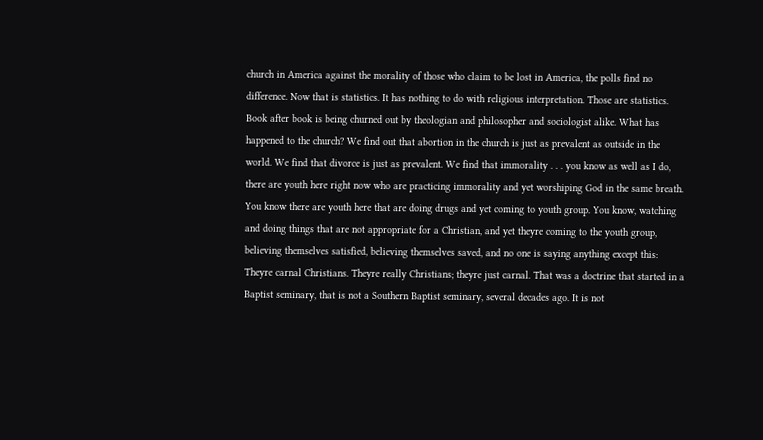church in America against the morality of those who claim to be lost in America, the polls find no difference. Now that is statistics. It has nothing to do with religious interpretation. Those are statistics. Book after book is being churned out by theologian and philosopher and sociologist alike. What has happened to the church? We find out that abortion in the church is just as prevalent as outside in the world. We find that divorce is just as prevalent. We find that immorality . . . you know as well as I do, there are youth here right now who are practicing immorality and yet worshiping God in the same breath. You know there are youth here that are doing drugs and yet coming to youth group. You know, watching and doing things that are not appropriate for a Christian, and yet theyre coming to the youth group, believing themselves satisfied, believing themselves saved, and no one is saying anything except this: Theyre carnal Christians. Theyre really Christians; theyre just carnal. That was a doctrine that started in a Baptist seminary, that is not a Southern Baptist seminary, several decades ago. It is not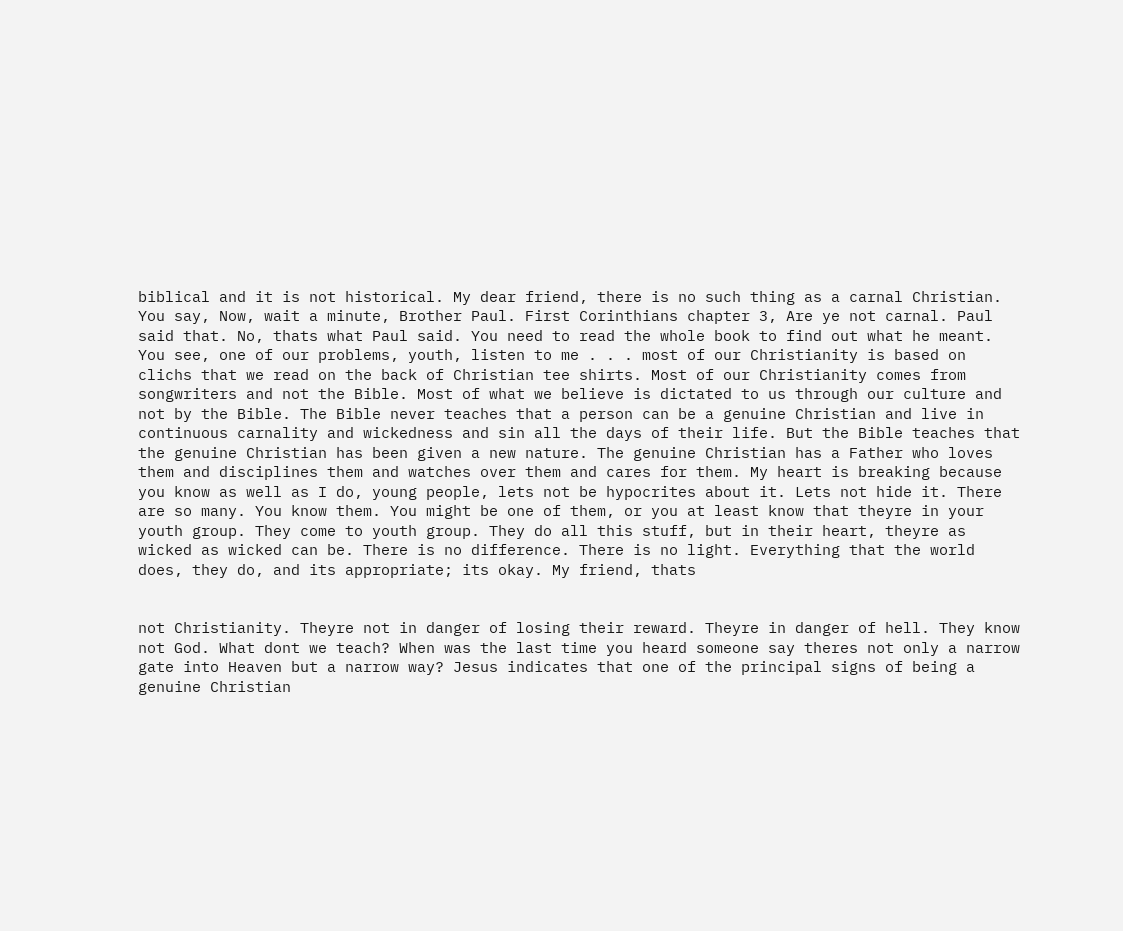biblical and it is not historical. My dear friend, there is no such thing as a carnal Christian. You say, Now, wait a minute, Brother Paul. First Corinthians chapter 3, Are ye not carnal. Paul said that. No, thats what Paul said. You need to read the whole book to find out what he meant. You see, one of our problems, youth, listen to me . . . most of our Christianity is based on clichs that we read on the back of Christian tee shirts. Most of our Christianity comes from songwriters and not the Bible. Most of what we believe is dictated to us through our culture and not by the Bible. The Bible never teaches that a person can be a genuine Christian and live in continuous carnality and wickedness and sin all the days of their life. But the Bible teaches that the genuine Christian has been given a new nature. The genuine Christian has a Father who loves them and disciplines them and watches over them and cares for them. My heart is breaking because you know as well as I do, young people, lets not be hypocrites about it. Lets not hide it. There are so many. You know them. You might be one of them, or you at least know that theyre in your youth group. They come to youth group. They do all this stuff, but in their heart, theyre as wicked as wicked can be. There is no difference. There is no light. Everything that the world does, they do, and its appropriate; its okay. My friend, thats


not Christianity. Theyre not in danger of losing their reward. Theyre in danger of hell. They know not God. What dont we teach? When was the last time you heard someone say theres not only a narrow gate into Heaven but a narrow way? Jesus indicates that one of the principal signs of being a genuine Christian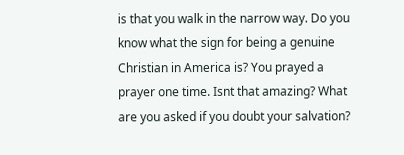is that you walk in the narrow way. Do you know what the sign for being a genuine Christian in America is? You prayed a prayer one time. Isnt that amazing? What are you asked if you doubt your salvation?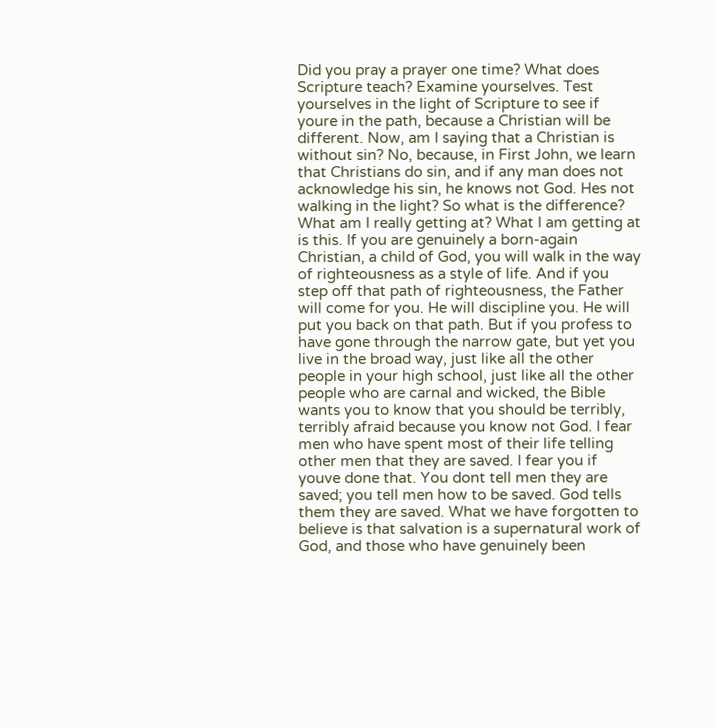Did you pray a prayer one time? What does Scripture teach? Examine yourselves. Test yourselves in the light of Scripture to see if youre in the path, because a Christian will be different. Now, am I saying that a Christian is without sin? No, because, in First John, we learn that Christians do sin, and if any man does not acknowledge his sin, he knows not God. Hes not walking in the light? So what is the difference? What am I really getting at? What I am getting at is this. If you are genuinely a born-again Christian, a child of God, you will walk in the way of righteousness as a style of life. And if you step off that path of righteousness, the Father will come for you. He will discipline you. He will put you back on that path. But if you profess to have gone through the narrow gate, but yet you live in the broad way, just like all the other people in your high school, just like all the other people who are carnal and wicked, the Bible wants you to know that you should be terribly, terribly afraid because you know not God. I fear men who have spent most of their life telling other men that they are saved. I fear you if youve done that. You dont tell men they are saved; you tell men how to be saved. God tells them they are saved. What we have forgotten to believe is that salvation is a supernatural work of God, and those who have genuinely been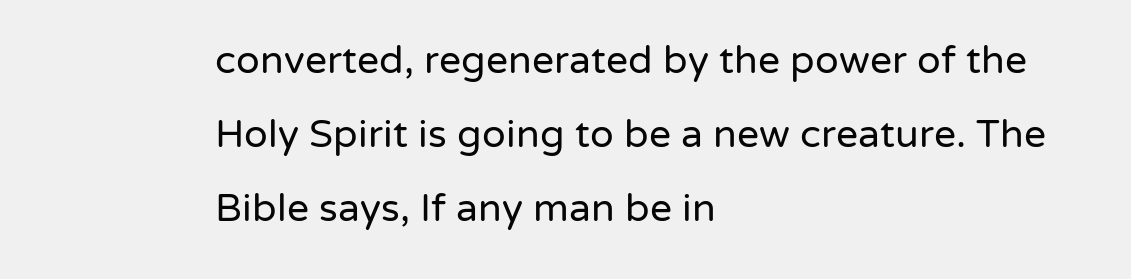converted, regenerated by the power of the Holy Spirit is going to be a new creature. The Bible says, If any man be in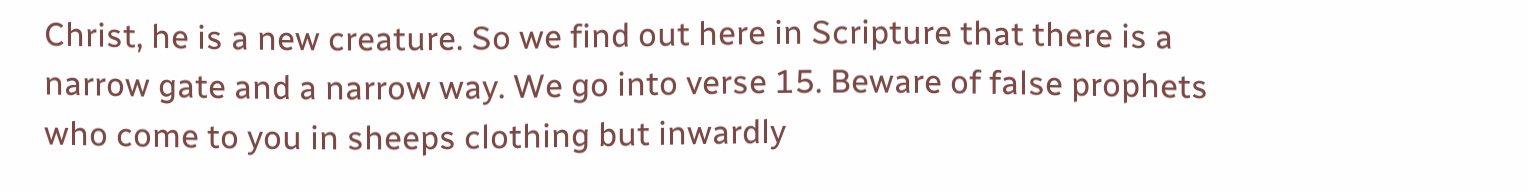Christ, he is a new creature. So we find out here in Scripture that there is a narrow gate and a narrow way. We go into verse 15. Beware of false prophets who come to you in sheeps clothing but inwardly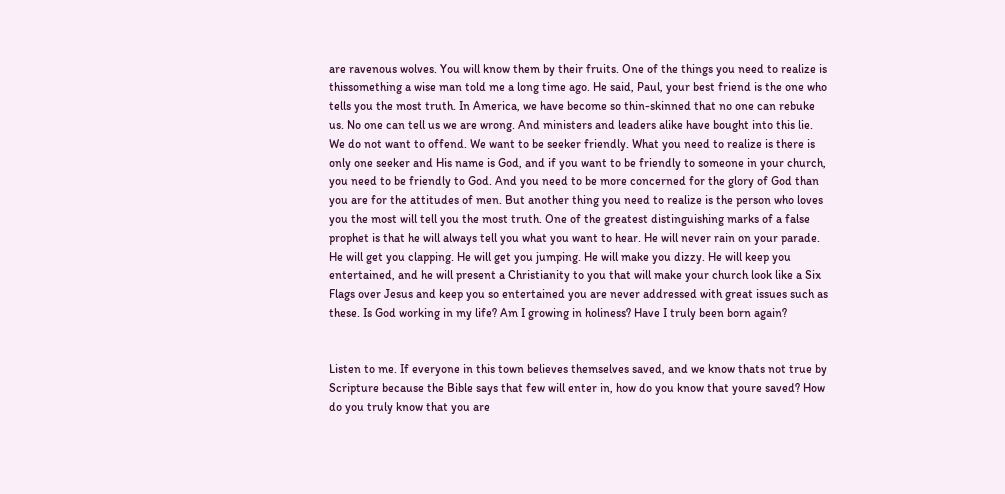are ravenous wolves. You will know them by their fruits. One of the things you need to realize is thissomething a wise man told me a long time ago. He said, Paul, your best friend is the one who tells you the most truth. In America, we have become so thin-skinned that no one can rebuke us. No one can tell us we are wrong. And ministers and leaders alike have bought into this lie. We do not want to offend. We want to be seeker friendly. What you need to realize is there is only one seeker and His name is God, and if you want to be friendly to someone in your church, you need to be friendly to God. And you need to be more concerned for the glory of God than you are for the attitudes of men. But another thing you need to realize is the person who loves you the most will tell you the most truth. One of the greatest distinguishing marks of a false prophet is that he will always tell you what you want to hear. He will never rain on your parade. He will get you clapping. He will get you jumping. He will make you dizzy. He will keep you entertained, and he will present a Christianity to you that will make your church look like a Six Flags over Jesus and keep you so entertained you are never addressed with great issues such as these. Is God working in my life? Am I growing in holiness? Have I truly been born again?


Listen to me. If everyone in this town believes themselves saved, and we know thats not true by Scripture because the Bible says that few will enter in, how do you know that youre saved? How do you truly know that you are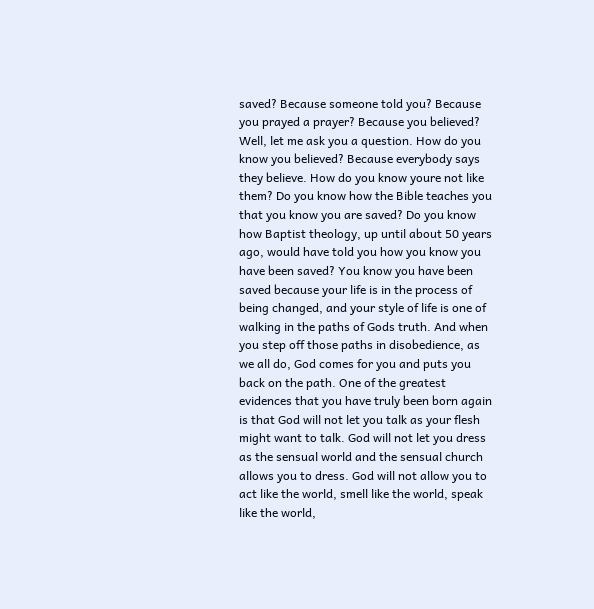saved? Because someone told you? Because you prayed a prayer? Because you believed? Well, let me ask you a question. How do you know you believed? Because everybody says they believe. How do you know youre not like them? Do you know how the Bible teaches you that you know you are saved? Do you know how Baptist theology, up until about 50 years ago, would have told you how you know you have been saved? You know you have been saved because your life is in the process of being changed, and your style of life is one of walking in the paths of Gods truth. And when you step off those paths in disobedience, as we all do, God comes for you and puts you back on the path. One of the greatest evidences that you have truly been born again is that God will not let you talk as your flesh might want to talk. God will not let you dress as the sensual world and the sensual church allows you to dress. God will not allow you to act like the world, smell like the world, speak like the world,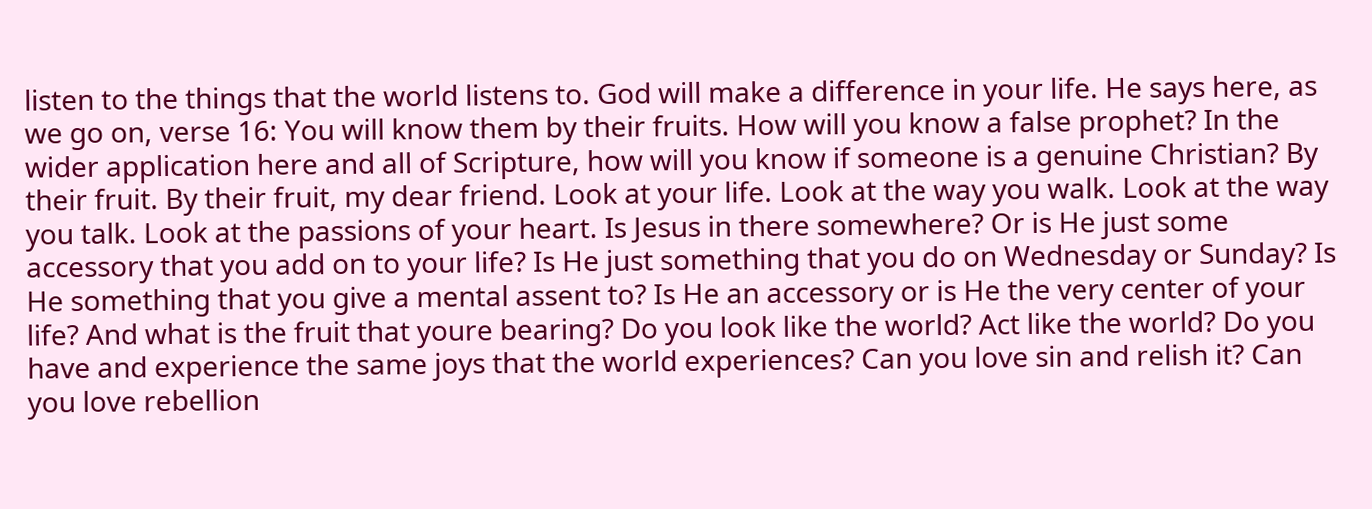listen to the things that the world listens to. God will make a difference in your life. He says here, as we go on, verse 16: You will know them by their fruits. How will you know a false prophet? In the wider application here and all of Scripture, how will you know if someone is a genuine Christian? By their fruit. By their fruit, my dear friend. Look at your life. Look at the way you walk. Look at the way you talk. Look at the passions of your heart. Is Jesus in there somewhere? Or is He just some accessory that you add on to your life? Is He just something that you do on Wednesday or Sunday? Is He something that you give a mental assent to? Is He an accessory or is He the very center of your life? And what is the fruit that youre bearing? Do you look like the world? Act like the world? Do you have and experience the same joys that the world experiences? Can you love sin and relish it? Can you love rebellion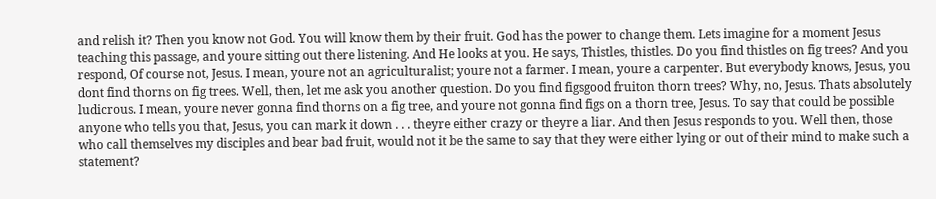and relish it? Then you know not God. You will know them by their fruit. God has the power to change them. Lets imagine for a moment Jesus teaching this passage, and youre sitting out there listening. And He looks at you. He says, Thistles, thistles. Do you find thistles on fig trees? And you respond, Of course not, Jesus. I mean, youre not an agriculturalist; youre not a farmer. I mean, youre a carpenter. But everybody knows, Jesus, you dont find thorns on fig trees. Well, then, let me ask you another question. Do you find figsgood fruiton thorn trees? Why, no, Jesus. Thats absolutely ludicrous. I mean, youre never gonna find thorns on a fig tree, and youre not gonna find figs on a thorn tree, Jesus. To say that could be possible anyone who tells you that, Jesus, you can mark it down . . . theyre either crazy or theyre a liar. And then Jesus responds to you. Well then, those who call themselves my disciples and bear bad fruit, would not it be the same to say that they were either lying or out of their mind to make such a statement?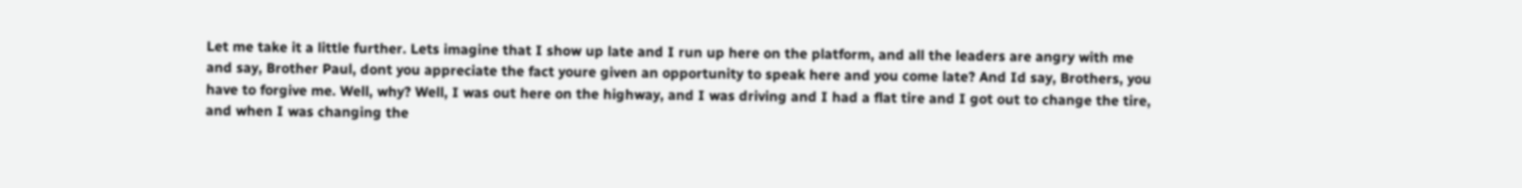Let me take it a little further. Lets imagine that I show up late and I run up here on the platform, and all the leaders are angry with me and say, Brother Paul, dont you appreciate the fact youre given an opportunity to speak here and you come late? And Id say, Brothers, you have to forgive me. Well, why? Well, I was out here on the highway, and I was driving and I had a flat tire and I got out to change the tire, and when I was changing the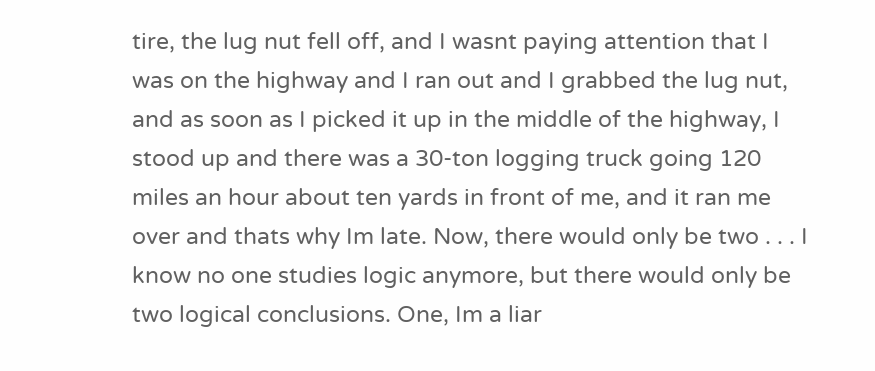tire, the lug nut fell off, and I wasnt paying attention that I was on the highway and I ran out and I grabbed the lug nut, and as soon as I picked it up in the middle of the highway, I stood up and there was a 30-ton logging truck going 120 miles an hour about ten yards in front of me, and it ran me over and thats why Im late. Now, there would only be two . . . I know no one studies logic anymore, but there would only be two logical conclusions. One, Im a liar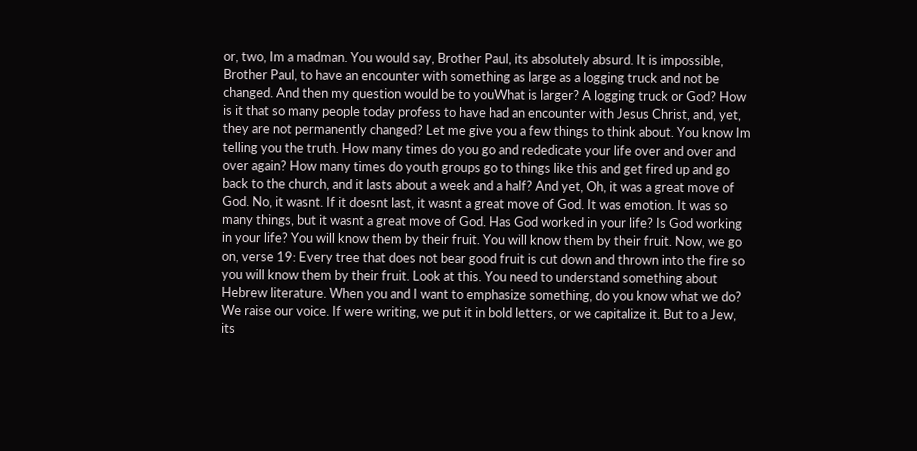or, two, Im a madman. You would say, Brother Paul, its absolutely absurd. It is impossible, Brother Paul, to have an encounter with something as large as a logging truck and not be changed. And then my question would be to youWhat is larger? A logging truck or God? How is it that so many people today profess to have had an encounter with Jesus Christ, and, yet, they are not permanently changed? Let me give you a few things to think about. You know Im telling you the truth. How many times do you go and rededicate your life over and over and over again? How many times do youth groups go to things like this and get fired up and go back to the church, and it lasts about a week and a half? And yet, Oh, it was a great move of God. No, it wasnt. If it doesnt last, it wasnt a great move of God. It was emotion. It was so many things, but it wasnt a great move of God. Has God worked in your life? Is God working in your life? You will know them by their fruit. You will know them by their fruit. Now, we go on, verse 19: Every tree that does not bear good fruit is cut down and thrown into the fire so you will know them by their fruit. Look at this. You need to understand something about Hebrew literature. When you and I want to emphasize something, do you know what we do? We raise our voice. If were writing, we put it in bold letters, or we capitalize it. But to a Jew, its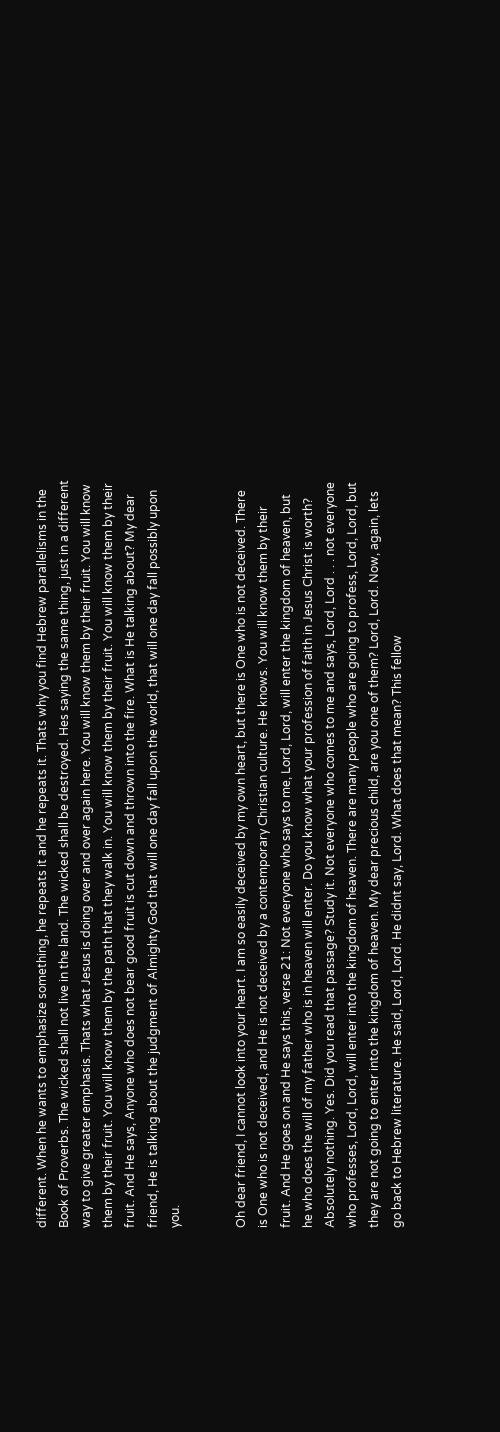different. When he wants to emphasize something, he repeats it and he repeats it. Thats why you find Hebrew parallelisms in the Book of Proverbs. The wicked shall not live in the land. The wicked shall be destroyed. Hes saying the same thing, just in a different way to give greater emphasis. Thats what Jesus is doing over and over again here. You will know them by their fruit. You will know them by their fruit. You will know them by the path that they walk in. You will know them by their fruit. You will know them by their fruit. And He says, Anyone who does not bear good fruit is cut down and thrown into the fire. What is He talking about? My dear friend, He is talking about the judgment of Almighty God that will one day fall upon the world, that will one day fall possibly upon you.


Oh dear friend, I cannot look into your heart. I am so easily deceived by my own heart, but there is One who is not deceived. There is One who is not deceived, and He is not deceived by a contemporary Christian culture. He knows. You will know them by their fruit. And He goes on and He says this, verse 21: Not everyone who says to me, Lord, Lord, will enter the kingdom of heaven, but he who does the will of my father who is in heaven will enter. Do you know what your profession of faith in Jesus Christ is worth? Absolutely nothing. Yes. Did you read that passage? Study it. Not everyone who comes to me and says, Lord, Lord . . . not everyone who professes, Lord, Lord, will enter into the kingdom of heaven. There are many people who are going to profess, Lord, Lord, but they are not going to enter into the kingdom of heaven. My dear precious child, are you one of them? Lord, Lord. Now, again, lets go back to Hebrew literature. He said, Lord, Lord. He didnt say, Lord. What does that mean? This fellow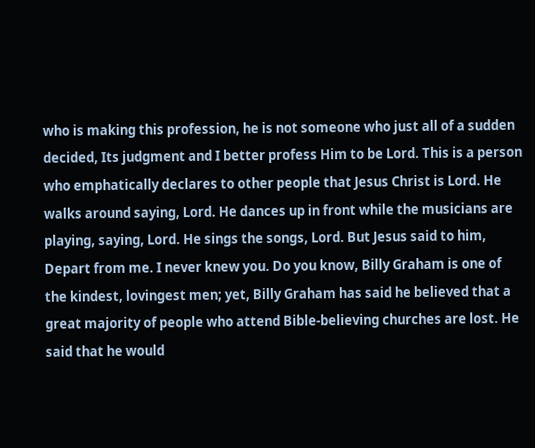who is making this profession, he is not someone who just all of a sudden decided, Its judgment and I better profess Him to be Lord. This is a person who emphatically declares to other people that Jesus Christ is Lord. He walks around saying, Lord. He dances up in front while the musicians are playing, saying, Lord. He sings the songs, Lord. But Jesus said to him, Depart from me. I never knew you. Do you know, Billy Graham is one of the kindest, lovingest men; yet, Billy Graham has said he believed that a great majority of people who attend Bible-believing churches are lost. He said that he would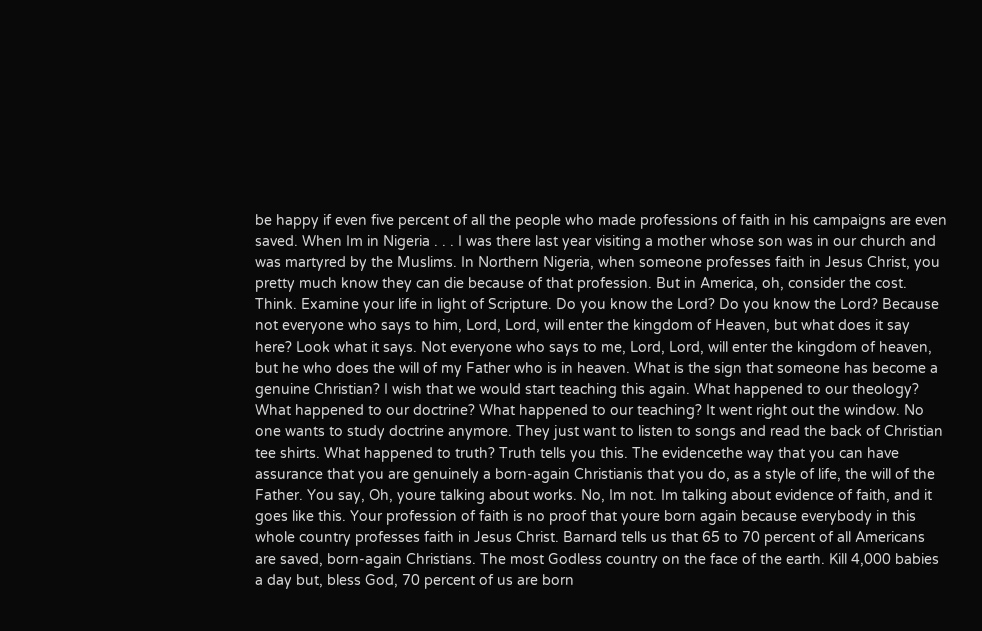be happy if even five percent of all the people who made professions of faith in his campaigns are even saved. When Im in Nigeria . . . I was there last year visiting a mother whose son was in our church and was martyred by the Muslims. In Northern Nigeria, when someone professes faith in Jesus Christ, you pretty much know they can die because of that profession. But in America, oh, consider the cost. Think. Examine your life in light of Scripture. Do you know the Lord? Do you know the Lord? Because not everyone who says to him, Lord, Lord, will enter the kingdom of Heaven, but what does it say here? Look what it says. Not everyone who says to me, Lord, Lord, will enter the kingdom of heaven, but he who does the will of my Father who is in heaven. What is the sign that someone has become a genuine Christian? I wish that we would start teaching this again. What happened to our theology? What happened to our doctrine? What happened to our teaching? It went right out the window. No one wants to study doctrine anymore. They just want to listen to songs and read the back of Christian tee shirts. What happened to truth? Truth tells you this. The evidencethe way that you can have assurance that you are genuinely a born-again Christianis that you do, as a style of life, the will of the Father. You say, Oh, youre talking about works. No, Im not. Im talking about evidence of faith, and it goes like this. Your profession of faith is no proof that youre born again because everybody in this whole country professes faith in Jesus Christ. Barnard tells us that 65 to 70 percent of all Americans are saved, born-again Christians. The most Godless country on the face of the earth. Kill 4,000 babies a day but, bless God, 70 percent of us are born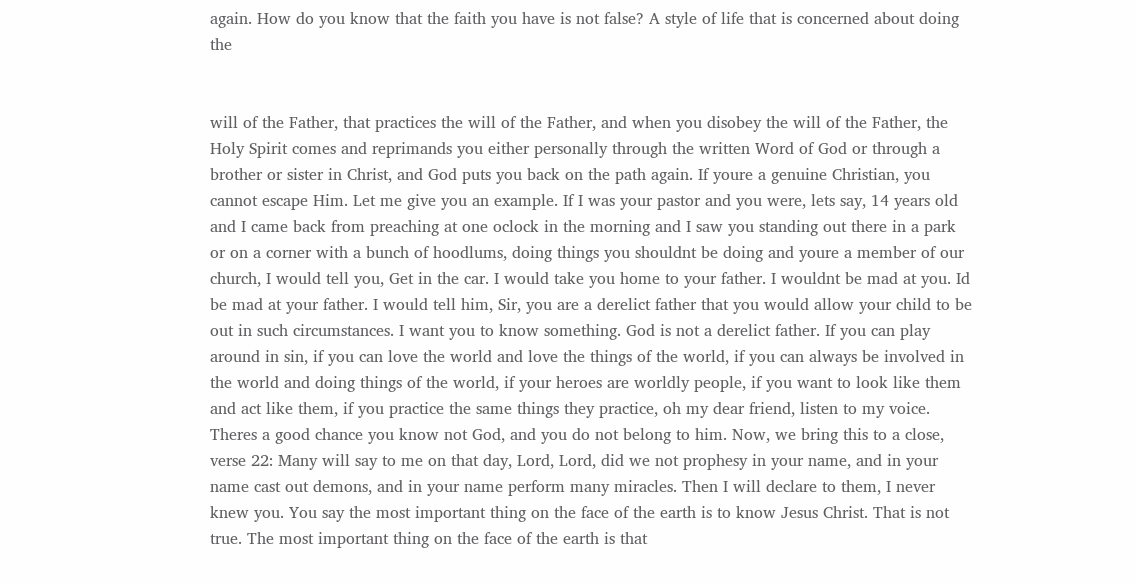again. How do you know that the faith you have is not false? A style of life that is concerned about doing the


will of the Father, that practices the will of the Father, and when you disobey the will of the Father, the Holy Spirit comes and reprimands you either personally through the written Word of God or through a brother or sister in Christ, and God puts you back on the path again. If youre a genuine Christian, you cannot escape Him. Let me give you an example. If I was your pastor and you were, lets say, 14 years old and I came back from preaching at one oclock in the morning and I saw you standing out there in a park or on a corner with a bunch of hoodlums, doing things you shouldnt be doing and youre a member of our church, I would tell you, Get in the car. I would take you home to your father. I wouldnt be mad at you. Id be mad at your father. I would tell him, Sir, you are a derelict father that you would allow your child to be out in such circumstances. I want you to know something. God is not a derelict father. If you can play around in sin, if you can love the world and love the things of the world, if you can always be involved in the world and doing things of the world, if your heroes are worldly people, if you want to look like them and act like them, if you practice the same things they practice, oh my dear friend, listen to my voice. Theres a good chance you know not God, and you do not belong to him. Now, we bring this to a close, verse 22: Many will say to me on that day, Lord, Lord, did we not prophesy in your name, and in your name cast out demons, and in your name perform many miracles. Then I will declare to them, I never knew you. You say the most important thing on the face of the earth is to know Jesus Christ. That is not true. The most important thing on the face of the earth is that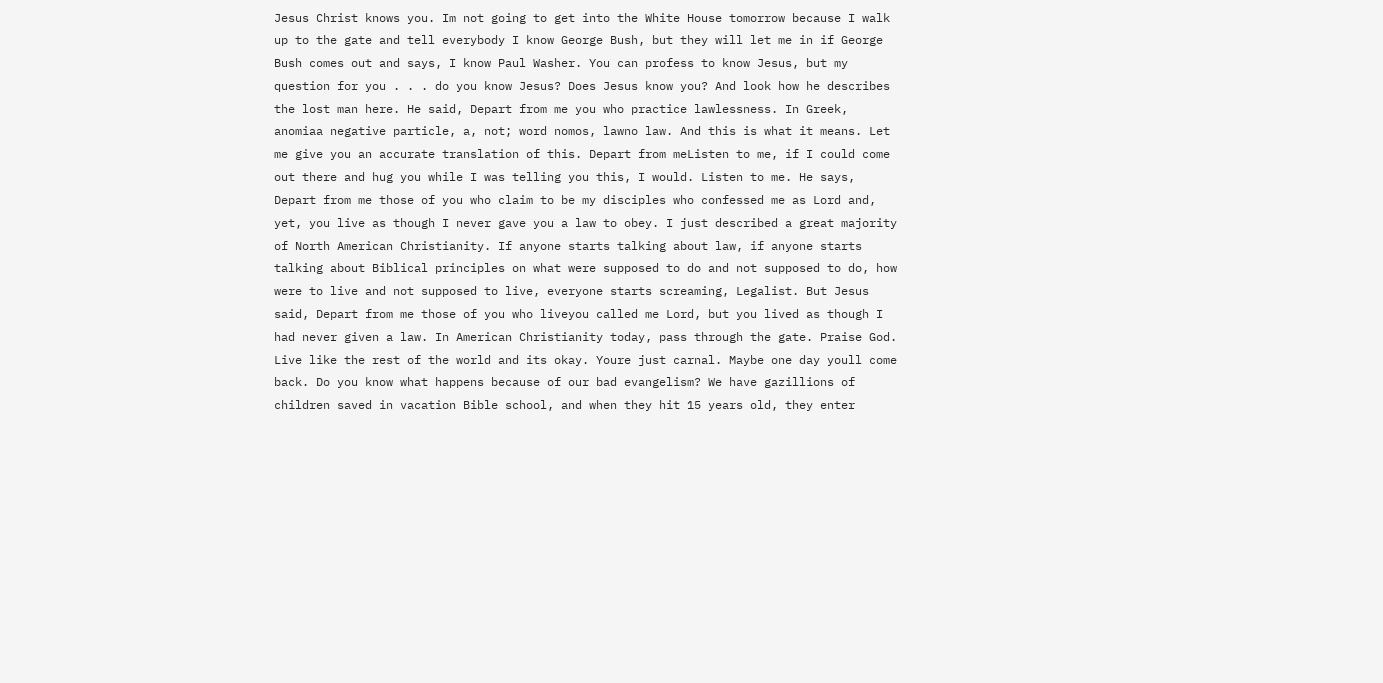Jesus Christ knows you. Im not going to get into the White House tomorrow because I walk up to the gate and tell everybody I know George Bush, but they will let me in if George Bush comes out and says, I know Paul Washer. You can profess to know Jesus, but my question for you . . . do you know Jesus? Does Jesus know you? And look how he describes the lost man here. He said, Depart from me you who practice lawlessness. In Greek, anomiaa negative particle, a, not; word nomos, lawno law. And this is what it means. Let me give you an accurate translation of this. Depart from meListen to me, if I could come out there and hug you while I was telling you this, I would. Listen to me. He says, Depart from me those of you who claim to be my disciples who confessed me as Lord and, yet, you live as though I never gave you a law to obey. I just described a great majority of North American Christianity. If anyone starts talking about law, if anyone starts talking about Biblical principles on what were supposed to do and not supposed to do, how were to live and not supposed to live, everyone starts screaming, Legalist. But Jesus said, Depart from me those of you who liveyou called me Lord, but you lived as though I had never given a law. In American Christianity today, pass through the gate. Praise God. Live like the rest of the world and its okay. Youre just carnal. Maybe one day youll come back. Do you know what happens because of our bad evangelism? We have gazillions of children saved in vacation Bible school, and when they hit 15 years old, they enter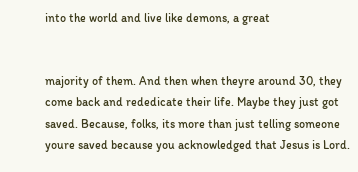into the world and live like demons, a great


majority of them. And then when theyre around 30, they come back and rededicate their life. Maybe they just got saved. Because, folks, its more than just telling someone youre saved because you acknowledged that Jesus is Lord.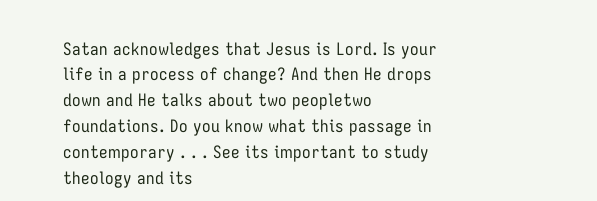Satan acknowledges that Jesus is Lord. Is your life in a process of change? And then He drops down and He talks about two peopletwo foundations. Do you know what this passage in contemporary . . . See its important to study theology and its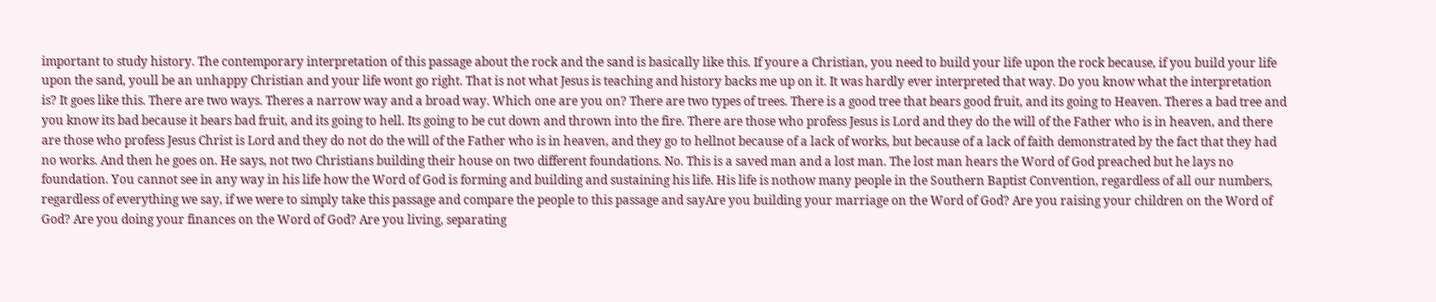important to study history. The contemporary interpretation of this passage about the rock and the sand is basically like this. If youre a Christian, you need to build your life upon the rock because, if you build your life upon the sand, youll be an unhappy Christian and your life wont go right. That is not what Jesus is teaching and history backs me up on it. It was hardly ever interpreted that way. Do you know what the interpretation is? It goes like this. There are two ways. Theres a narrow way and a broad way. Which one are you on? There are two types of trees. There is a good tree that bears good fruit, and its going to Heaven. Theres a bad tree and you know its bad because it bears bad fruit, and its going to hell. Its going to be cut down and thrown into the fire. There are those who profess Jesus is Lord and they do the will of the Father who is in heaven, and there are those who profess Jesus Christ is Lord and they do not do the will of the Father who is in heaven, and they go to hellnot because of a lack of works, but because of a lack of faith demonstrated by the fact that they had no works. And then he goes on. He says, not two Christians building their house on two different foundations. No. This is a saved man and a lost man. The lost man hears the Word of God preached but he lays no foundation. You cannot see in any way in his life how the Word of God is forming and building and sustaining his life. His life is nothow many people in the Southern Baptist Convention, regardless of all our numbers, regardless of everything we say, if we were to simply take this passage and compare the people to this passage and sayAre you building your marriage on the Word of God? Are you raising your children on the Word of God? Are you doing your finances on the Word of God? Are you living, separating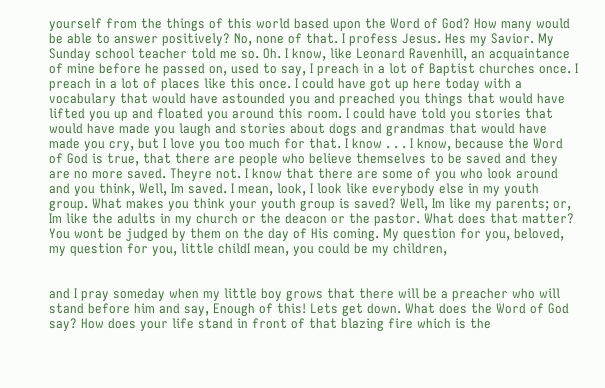yourself from the things of this world based upon the Word of God? How many would be able to answer positively? No, none of that. I profess Jesus. Hes my Savior. My Sunday school teacher told me so. Oh. I know, like Leonard Ravenhill, an acquaintance of mine before he passed on, used to say, I preach in a lot of Baptist churches once. I preach in a lot of places like this once. I could have got up here today with a vocabulary that would have astounded you and preached you things that would have lifted you up and floated you around this room. I could have told you stories that would have made you laugh and stories about dogs and grandmas that would have made you cry, but I love you too much for that. I know . . . I know, because the Word of God is true, that there are people who believe themselves to be saved and they are no more saved. Theyre not. I know that there are some of you who look around and you think, Well, Im saved. I mean, look, I look like everybody else in my youth group. What makes you think your youth group is saved? Well, Im like my parents; or, Im like the adults in my church or the deacon or the pastor. What does that matter? You wont be judged by them on the day of His coming. My question for you, beloved, my question for you, little childI mean, you could be my children,


and I pray someday when my little boy grows that there will be a preacher who will stand before him and say, Enough of this! Lets get down. What does the Word of God say? How does your life stand in front of that blazing fire which is the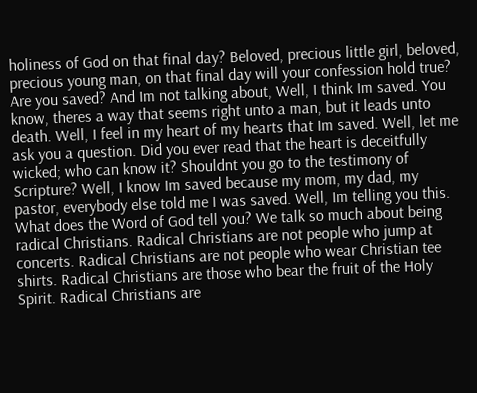holiness of God on that final day? Beloved, precious little girl, beloved, precious young man, on that final day will your confession hold true? Are you saved? And Im not talking about, Well, I think Im saved. You know, theres a way that seems right unto a man, but it leads unto death. Well, I feel in my heart of my hearts that Im saved. Well, let me ask you a question. Did you ever read that the heart is deceitfully wicked; who can know it? Shouldnt you go to the testimony of Scripture? Well, I know Im saved because my mom, my dad, my pastor, everybody else told me I was saved. Well, Im telling you this. What does the Word of God tell you? We talk so much about being radical Christians. Radical Christians are not people who jump at concerts. Radical Christians are not people who wear Christian tee shirts. Radical Christians are those who bear the fruit of the Holy Spirit. Radical Christians are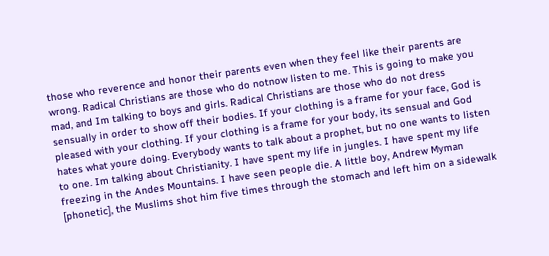those who reverence and honor their parents even when they feel like their parents are wrong. Radical Christians are those who do notnow listen to me. This is going to make you mad, and Im talking to boys and girls. Radical Christians are those who do not dress sensually in order to show off their bodies. If your clothing is a frame for your face, God is pleased with your clothing. If your clothing is a frame for your body, its sensual and God hates what youre doing. Everybody wants to talk about a prophet, but no one wants to listen to one. Im talking about Christianity. I have spent my life in jungles. I have spent my life freezing in the Andes Mountains. I have seen people die. A little boy, Andrew Myman [phonetic], the Muslims shot him five times through the stomach and left him on a sidewalk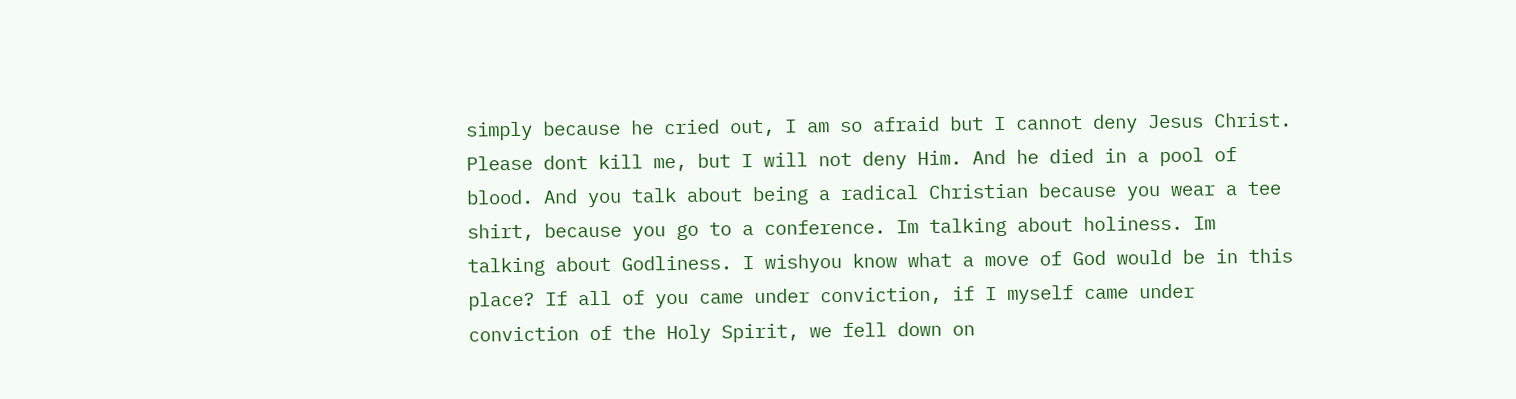simply because he cried out, I am so afraid but I cannot deny Jesus Christ. Please dont kill me, but I will not deny Him. And he died in a pool of blood. And you talk about being a radical Christian because you wear a tee shirt, because you go to a conference. Im talking about holiness. Im talking about Godliness. I wishyou know what a move of God would be in this place? If all of you came under conviction, if I myself came under conviction of the Holy Spirit, we fell down on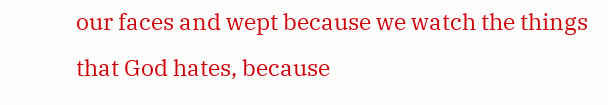our faces and wept because we watch the things that God hates, because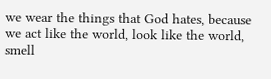we wear the things that God hates, because we act like the world, look like the world, smell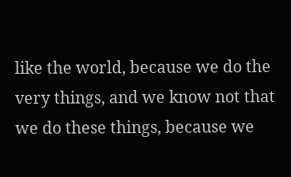like the world, because we do the very things, and we know not that we do these things, because we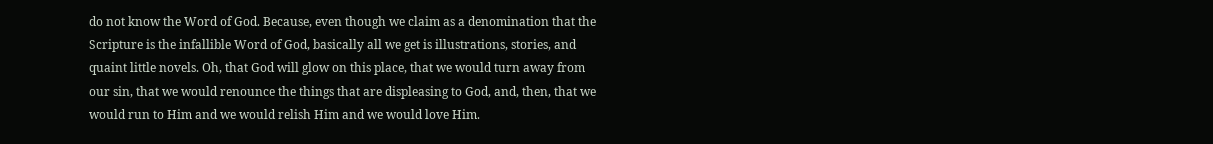do not know the Word of God. Because, even though we claim as a denomination that the Scripture is the infallible Word of God, basically all we get is illustrations, stories, and quaint little novels. Oh, that God will glow on this place, that we would turn away from our sin, that we would renounce the things that are displeasing to God, and, then, that we would run to Him and we would relish Him and we would love Him.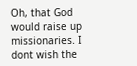Oh, that God would raise up missionaries. I dont wish the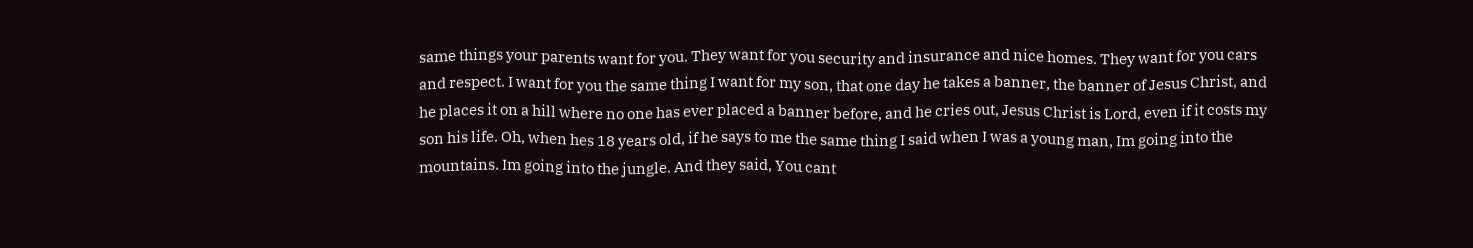same things your parents want for you. They want for you security and insurance and nice homes. They want for you cars and respect. I want for you the same thing I want for my son, that one day he takes a banner, the banner of Jesus Christ, and he places it on a hill where no one has ever placed a banner before, and he cries out, Jesus Christ is Lord, even if it costs my son his life. Oh, when hes 18 years old, if he says to me the same thing I said when I was a young man, Im going into the mountains. Im going into the jungle. And they said, You cant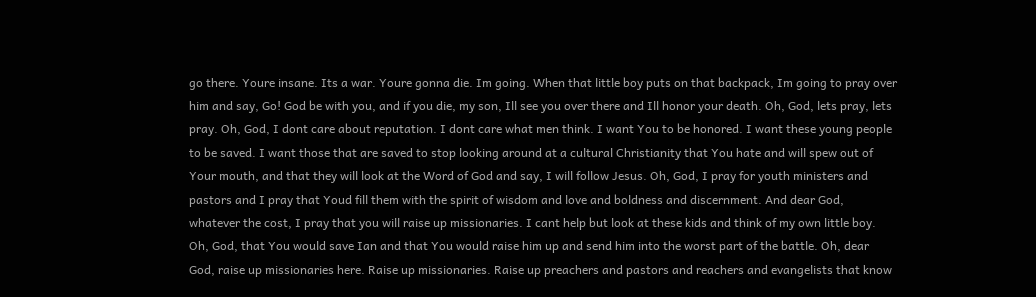go there. Youre insane. Its a war. Youre gonna die. Im going. When that little boy puts on that backpack, Im going to pray over him and say, Go! God be with you, and if you die, my son, Ill see you over there and Ill honor your death. Oh, God, lets pray, lets pray. Oh, God, I dont care about reputation. I dont care what men think. I want You to be honored. I want these young people to be saved. I want those that are saved to stop looking around at a cultural Christianity that You hate and will spew out of Your mouth, and that they will look at the Word of God and say, I will follow Jesus. Oh, God, I pray for youth ministers and pastors and I pray that Youd fill them with the spirit of wisdom and love and boldness and discernment. And dear God, whatever the cost, I pray that you will raise up missionaries. I cant help but look at these kids and think of my own little boy. Oh, God, that You would save Ian and that You would raise him up and send him into the worst part of the battle. Oh, dear God, raise up missionaries here. Raise up missionaries. Raise up preachers and pastors and reachers and evangelists that know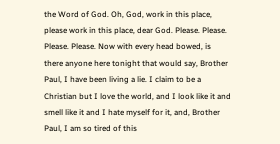the Word of God. Oh, God, work in this place, please work in this place, dear God. Please. Please. Please. Please. Now with every head bowed, is there anyone here tonight that would say, Brother Paul, I have been living a lie. I claim to be a Christian but I love the world, and I look like it and smell like it and I hate myself for it, and, Brother Paul, I am so tired of this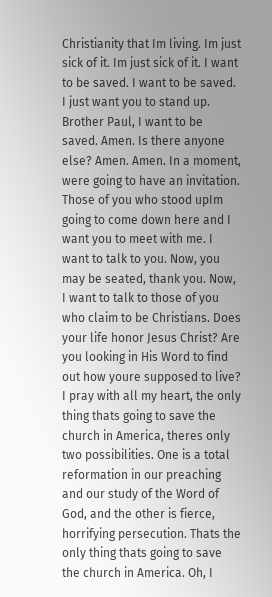Christianity that Im living. Im just sick of it. Im just sick of it. I want to be saved. I want to be saved. I just want you to stand up. Brother Paul, I want to be saved. Amen. Is there anyone else? Amen. Amen. In a moment, were going to have an invitation. Those of you who stood upIm going to come down here and I want you to meet with me. I want to talk to you. Now, you may be seated, thank you. Now, I want to talk to those of you who claim to be Christians. Does your life honor Jesus Christ? Are you looking in His Word to find out how youre supposed to live? I pray with all my heart, the only thing thats going to save the church in America, theres only two possibilities. One is a total reformation in our preaching and our study of the Word of God, and the other is fierce, horrifying persecution. Thats the only thing thats going to save the church in America. Oh, I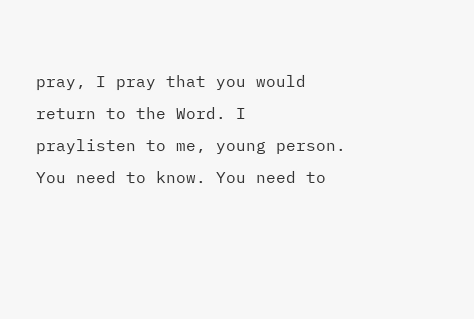pray, I pray that you would return to the Word. I praylisten to me, young person. You need to know. You need to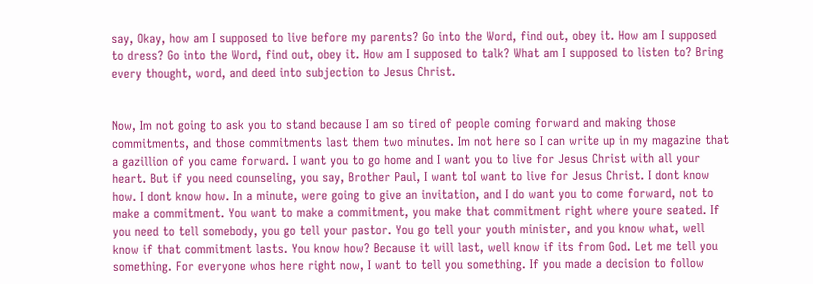say, Okay, how am I supposed to live before my parents? Go into the Word, find out, obey it. How am I supposed to dress? Go into the Word, find out, obey it. How am I supposed to talk? What am I supposed to listen to? Bring every thought, word, and deed into subjection to Jesus Christ.


Now, Im not going to ask you to stand because I am so tired of people coming forward and making those commitments, and those commitments last them two minutes. Im not here so I can write up in my magazine that a gazillion of you came forward. I want you to go home and I want you to live for Jesus Christ with all your heart. But if you need counseling, you say, Brother Paul, I want toI want to live for Jesus Christ. I dont know how. I dont know how. In a minute, were going to give an invitation, and I do want you to come forward, not to make a commitment. You want to make a commitment, you make that commitment right where youre seated. If you need to tell somebody, you go tell your pastor. You go tell your youth minister, and you know what, well know if that commitment lasts. You know how? Because it will last, well know if its from God. Let me tell you something. For everyone whos here right now, I want to tell you something. If you made a decision to follow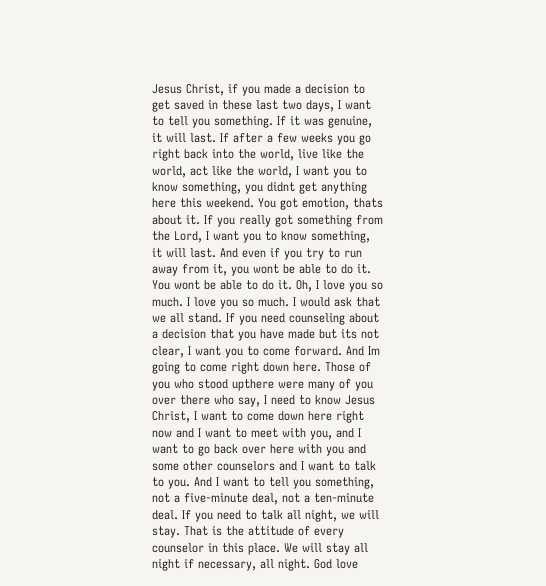Jesus Christ, if you made a decision to get saved in these last two days, I want to tell you something. If it was genuine, it will last. If after a few weeks you go right back into the world, live like the world, act like the world, I want you to know something, you didnt get anything here this weekend. You got emotion, thats about it. If you really got something from the Lord, I want you to know something, it will last. And even if you try to run away from it, you wont be able to do it. You wont be able to do it. Oh, I love you so much. I love you so much. I would ask that we all stand. If you need counseling about a decision that you have made but its not clear, I want you to come forward. And Im going to come right down here. Those of you who stood upthere were many of you over there who say, I need to know Jesus Christ, I want to come down here right now and I want to meet with you, and I want to go back over here with you and some other counselors and I want to talk to you. And I want to tell you something, not a five-minute deal, not a ten-minute deal. If you need to talk all night, we will stay. That is the attitude of every counselor in this place. We will stay all night if necessary, all night. God love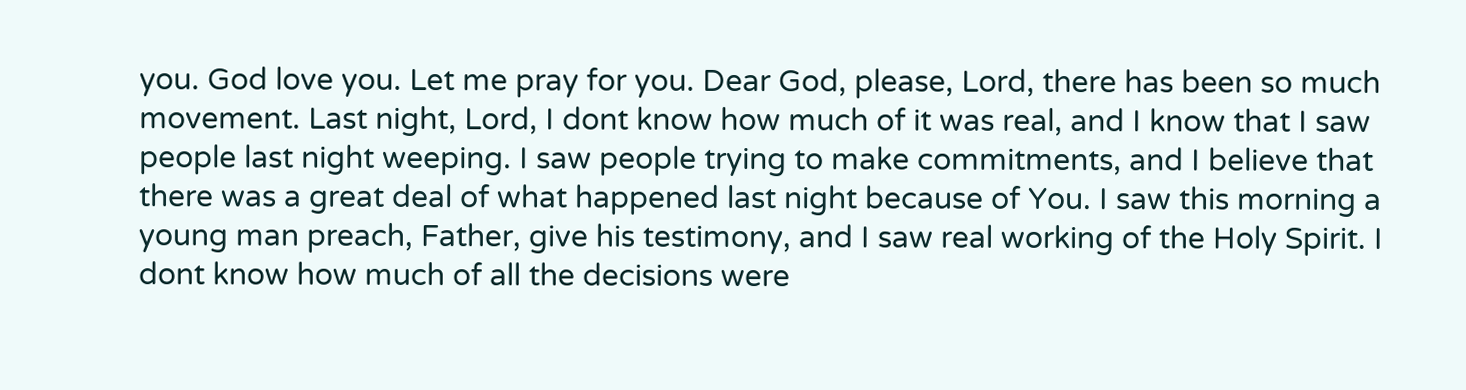you. God love you. Let me pray for you. Dear God, please, Lord, there has been so much movement. Last night, Lord, I dont know how much of it was real, and I know that I saw people last night weeping. I saw people trying to make commitments, and I believe that there was a great deal of what happened last night because of You. I saw this morning a young man preach, Father, give his testimony, and I saw real working of the Holy Spirit. I dont know how much of all the decisions were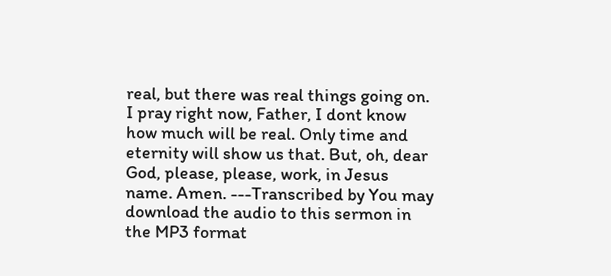real, but there was real things going on. I pray right now, Father, I dont know how much will be real. Only time and eternity will show us that. But, oh, dear God, please, please, work, in Jesus name. Amen. ---Transcribed by You may download the audio to this sermon in the MP3 format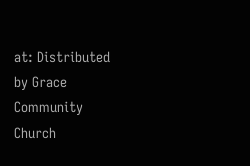at: Distributed by Grace Community Church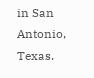in San Antonio, Texas.